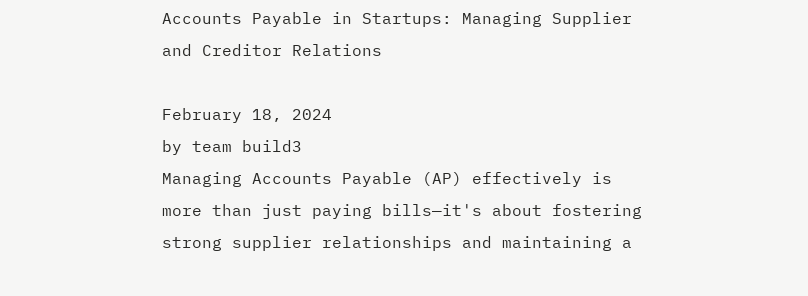Accounts Payable in Startups: Managing Supplier and Creditor Relations

February 18, 2024
by team build3
Managing Accounts Payable (AP) effectively is more than just paying bills—it's about fostering strong supplier relationships and maintaining a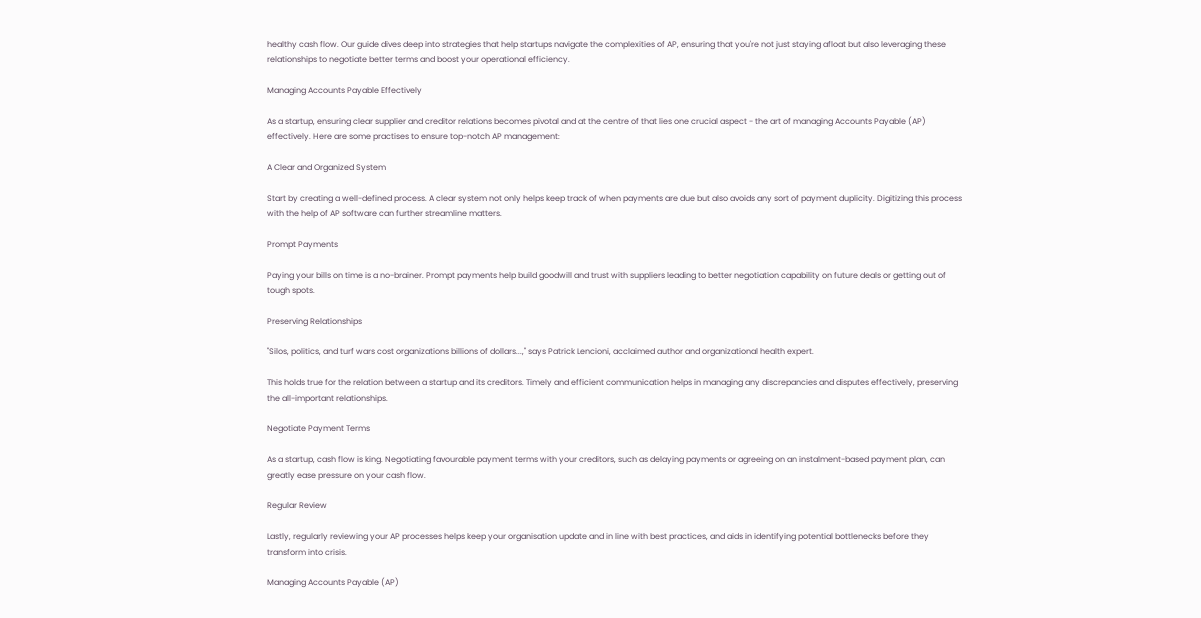healthy cash flow. Our guide dives deep into strategies that help startups navigate the complexities of AP, ensuring that you're not just staying afloat but also leveraging these relationships to negotiate better terms and boost your operational efficiency.

Managing Accounts Payable Effectively

As a startup, ensuring clear supplier and creditor relations becomes pivotal and at the centre of that lies one crucial aspect - the art of managing Accounts Payable (AP) effectively. Here are some practises to ensure top-notch AP management:

A Clear and Organized System

Start by creating a well-defined process. A clear system not only helps keep track of when payments are due but also avoids any sort of payment duplicity. Digitizing this process with the help of AP software can further streamline matters.

Prompt Payments

Paying your bills on time is a no-brainer. Prompt payments help build goodwill and trust with suppliers leading to better negotiation capability on future deals or getting out of tough spots.

Preserving Relationships

"Silos, politics, and turf wars cost organizations billions of dollars...," says Patrick Lencioni, acclaimed author and organizational health expert.

This holds true for the relation between a startup and its creditors. Timely and efficient communication helps in managing any discrepancies and disputes effectively, preserving the all-important relationships.

Negotiate Payment Terms

As a startup, cash flow is king. Negotiating favourable payment terms with your creditors, such as delaying payments or agreeing on an instalment-based payment plan, can greatly ease pressure on your cash flow.

Regular Review

Lastly, regularly reviewing your AP processes helps keep your organisation update and in line with best practices, and aids in identifying potential bottlenecks before they transform into crisis.

Managing Accounts Payable (AP)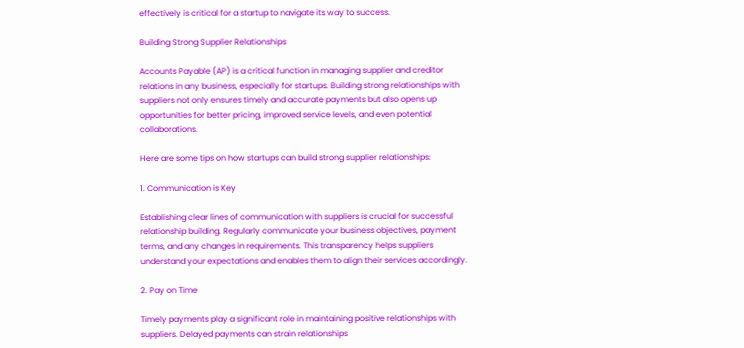effectively is critical for a startup to navigate its way to success.

Building Strong Supplier Relationships

Accounts Payable (AP) is a critical function in managing supplier and creditor relations in any business, especially for startups. Building strong relationships with suppliers not only ensures timely and accurate payments but also opens up opportunities for better pricing, improved service levels, and even potential collaborations.

Here are some tips on how startups can build strong supplier relationships:

1. Communication is Key

Establishing clear lines of communication with suppliers is crucial for successful relationship building. Regularly communicate your business objectives, payment terms, and any changes in requirements. This transparency helps suppliers understand your expectations and enables them to align their services accordingly.

2. Pay on Time

Timely payments play a significant role in maintaining positive relationships with suppliers. Delayed payments can strain relationships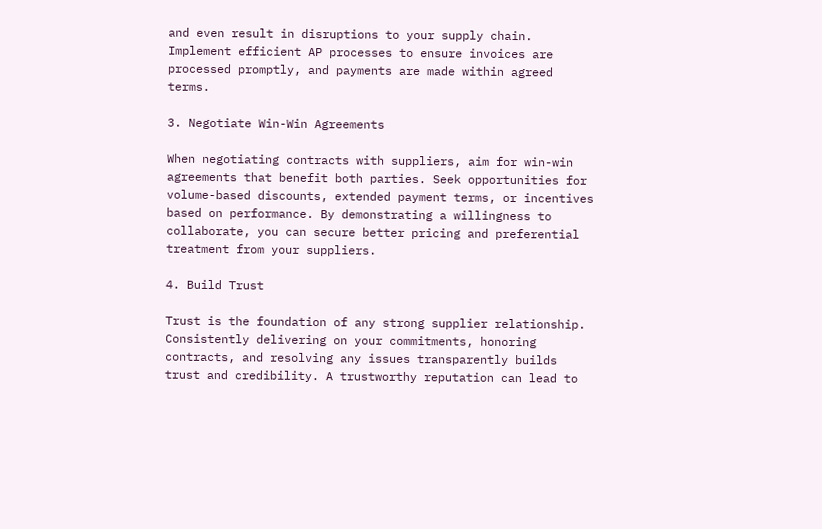and even result in disruptions to your supply chain. Implement efficient AP processes to ensure invoices are processed promptly, and payments are made within agreed terms.

3. Negotiate Win-Win Agreements

When negotiating contracts with suppliers, aim for win-win agreements that benefit both parties. Seek opportunities for volume-based discounts, extended payment terms, or incentives based on performance. By demonstrating a willingness to collaborate, you can secure better pricing and preferential treatment from your suppliers.

4. Build Trust

Trust is the foundation of any strong supplier relationship. Consistently delivering on your commitments, honoring contracts, and resolving any issues transparently builds trust and credibility. A trustworthy reputation can lead to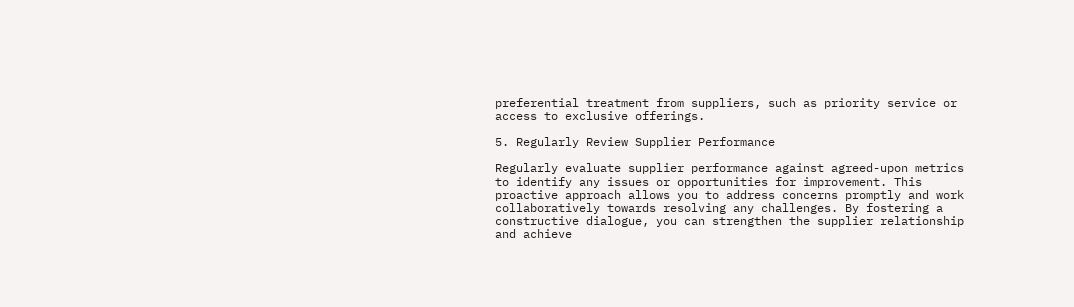preferential treatment from suppliers, such as priority service or access to exclusive offerings.

5. Regularly Review Supplier Performance

Regularly evaluate supplier performance against agreed-upon metrics to identify any issues or opportunities for improvement. This proactive approach allows you to address concerns promptly and work collaboratively towards resolving any challenges. By fostering a constructive dialogue, you can strengthen the supplier relationship and achieve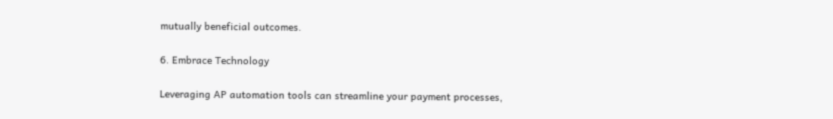mutually beneficial outcomes.

6. Embrace Technology

Leveraging AP automation tools can streamline your payment processes,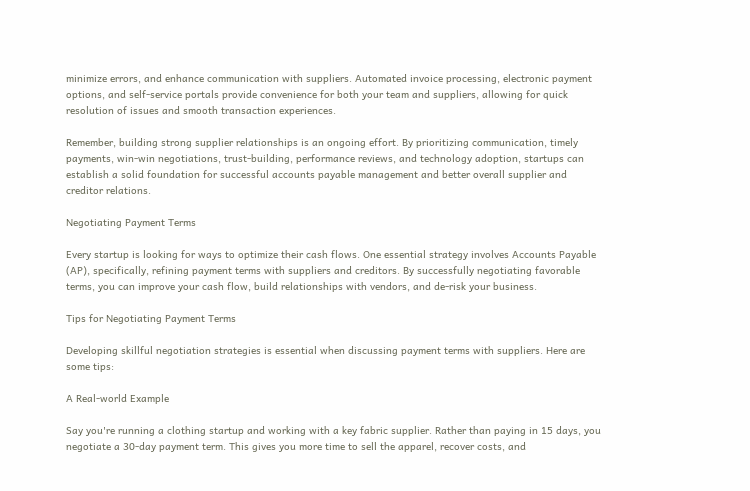minimize errors, and enhance communication with suppliers. Automated invoice processing, electronic payment options, and self-service portals provide convenience for both your team and suppliers, allowing for quick resolution of issues and smooth transaction experiences.

Remember, building strong supplier relationships is an ongoing effort. By prioritizing communication, timely payments, win-win negotiations, trust-building, performance reviews, and technology adoption, startups can establish a solid foundation for successful accounts payable management and better overall supplier and creditor relations.

Negotiating Payment Terms

Every startup is looking for ways to optimize their cash flows. One essential strategy involves Accounts Payable (AP), specifically, refining payment terms with suppliers and creditors. By successfully negotiating favorable terms, you can improve your cash flow, build relationships with vendors, and de-risk your business.

Tips for Negotiating Payment Terms

Developing skillful negotiation strategies is essential when discussing payment terms with suppliers. Here are some tips:

A Real-world Example

Say you're running a clothing startup and working with a key fabric supplier. Rather than paying in 15 days, you negotiate a 30-day payment term. This gives you more time to sell the apparel, recover costs, and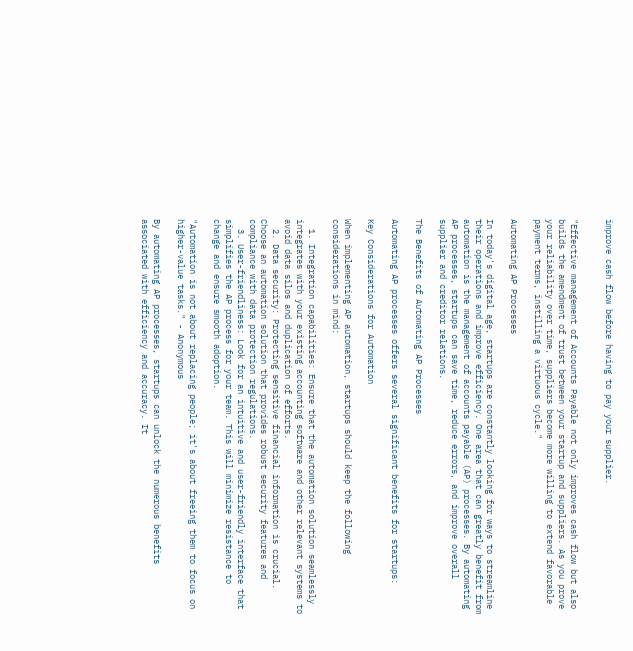improve cash flow before having to pay your supplier.


"Effective management of Accounts Payable not only improves cash flow but also builds the amendment of trust between your startup and suppliers. As you prove your reliability over time, suppliers become more willing to extend favorable payment terms, instilling a virtuous cycle."

Automating AP Processes

In today's digital age, startups are constantly looking for ways to streamline their operations and improve efficiency. One area that can greatly benefit from automation is the management of accounts payable (AP) processes. By automating AP processes, startups can save time, reduce errors, and improve overall supplier and creditor relations.

The Benefits of Automating AP Processes

Automating AP processes offers several significant benefits for startups:

Key Considerations for Automation

When implementing AP automation, startups should keep the following considerations in mind:

  1. Integration capabilities: Ensure that the automation solution seamlessly integrates with your existing accounting software and other relevant systems to avoid data silos and duplication of efforts.
  2. Data security: Protecting sensitive financial information is crucial. Choose an automation solution that provides robust security features and compliance with data protection regulations.
  3. User-friendliness: Look for an intuitive and user-friendly interface that simplifies the AP process for your team. This will minimize resistance to change and ensure smooth adoption.

"Automation is not about replacing people; it's about freeing them to focus on higher-value tasks." - Anonymous

By automating AP processes, startups can unlock the numerous benefits associated with efficiency and accuracy. It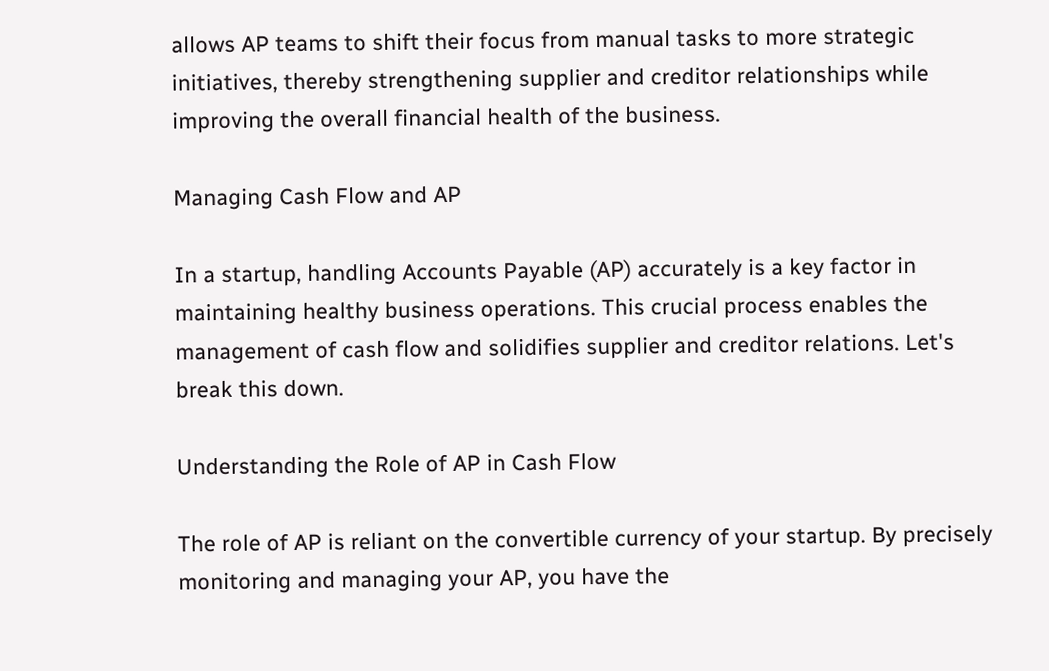allows AP teams to shift their focus from manual tasks to more strategic initiatives, thereby strengthening supplier and creditor relationships while improving the overall financial health of the business.

Managing Cash Flow and AP

In a startup, handling Accounts Payable (AP) accurately is a key factor in maintaining healthy business operations. This crucial process enables the management of cash flow and solidifies supplier and creditor relations. Let's break this down.

Understanding the Role of AP in Cash Flow

The role of AP is reliant on the convertible currency of your startup. By precisely monitoring and managing your AP, you have the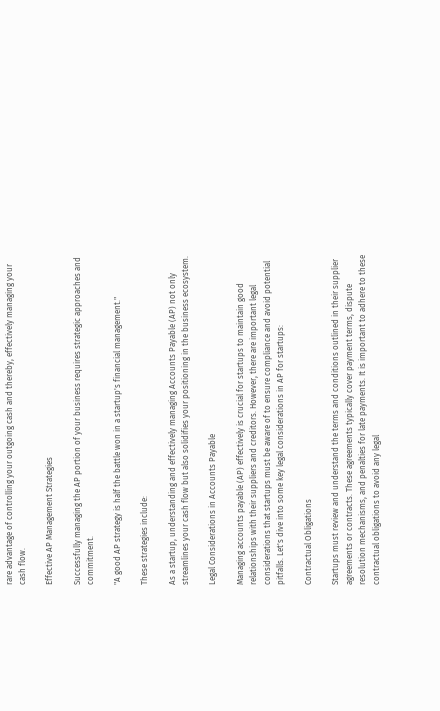rare advantage of controlling your outgoing cash and thereby, effectively managing your cash flow.

Effective AP Management Strategies

Successfully managing the AP portion of your business requires strategic approaches and commitment.

"A good AP strategy is half the battle won in a startup's financial management."

These strategies include:

As a startup, understanding and effectively managing Accounts Payable (AP) not only streamlines your cash flow but also solidifies your positioning in the business ecosystem.

Legal Considerations in Accounts Payable

Managing accounts payable (AP) effectively is crucial for startups to maintain good relationships with their suppliers and creditors. However, there are important legal considerations that startups must be aware of to ensure compliance and avoid potential pitfalls. Let's dive into some key legal considerations in AP for startups:

Contractual Obligations

Startups must review and understand the terms and conditions outlined in their supplier agreements or contracts. These agreements typically cover payment terms, dispute resolution mechanisms, and penalties for late payments. It is important to adhere to these contractual obligations to avoid any legal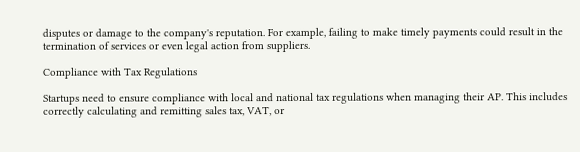disputes or damage to the company's reputation. For example, failing to make timely payments could result in the termination of services or even legal action from suppliers.

Compliance with Tax Regulations

Startups need to ensure compliance with local and national tax regulations when managing their AP. This includes correctly calculating and remitting sales tax, VAT, or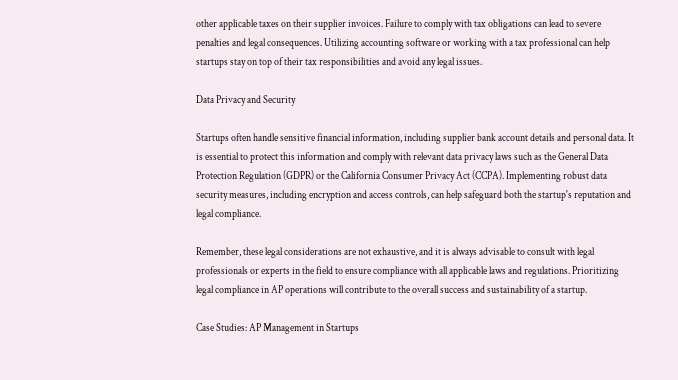other applicable taxes on their supplier invoices. Failure to comply with tax obligations can lead to severe penalties and legal consequences. Utilizing accounting software or working with a tax professional can help startups stay on top of their tax responsibilities and avoid any legal issues.

Data Privacy and Security

Startups often handle sensitive financial information, including supplier bank account details and personal data. It is essential to protect this information and comply with relevant data privacy laws such as the General Data Protection Regulation (GDPR) or the California Consumer Privacy Act (CCPA). Implementing robust data security measures, including encryption and access controls, can help safeguard both the startup's reputation and legal compliance.

Remember, these legal considerations are not exhaustive, and it is always advisable to consult with legal professionals or experts in the field to ensure compliance with all applicable laws and regulations. Prioritizing legal compliance in AP operations will contribute to the overall success and sustainability of a startup.

Case Studies: AP Management in Startups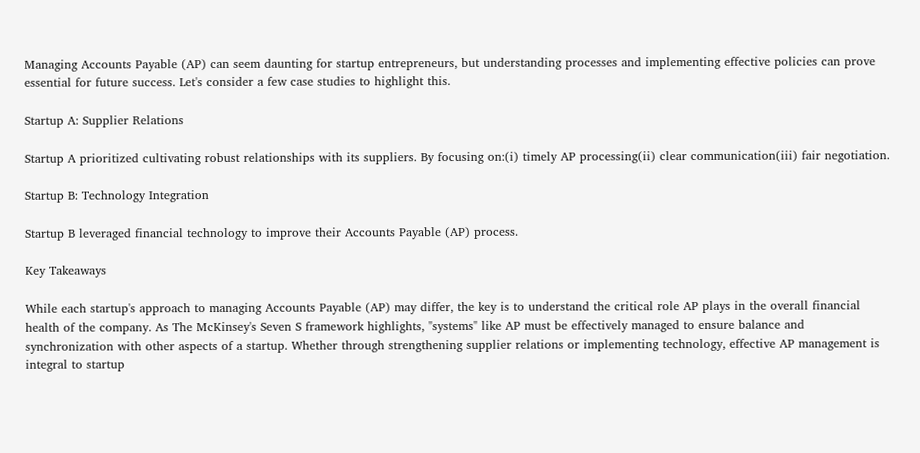Managing Accounts Payable (AP) can seem daunting for startup entrepreneurs, but understanding processes and implementing effective policies can prove essential for future success. Let's consider a few case studies to highlight this.

Startup A: Supplier Relations

Startup A prioritized cultivating robust relationships with its suppliers. By focusing on:(i) timely AP processing(ii) clear communication(iii) fair negotiation.

Startup B: Technology Integration

Startup B leveraged financial technology to improve their Accounts Payable (AP) process.

Key Takeaways

While each startup's approach to managing Accounts Payable (AP) may differ, the key is to understand the critical role AP plays in the overall financial health of the company. As The McKinsey's Seven S framework highlights, "systems" like AP must be effectively managed to ensure balance and synchronization with other aspects of a startup. Whether through strengthening supplier relations or implementing technology, effective AP management is integral to startup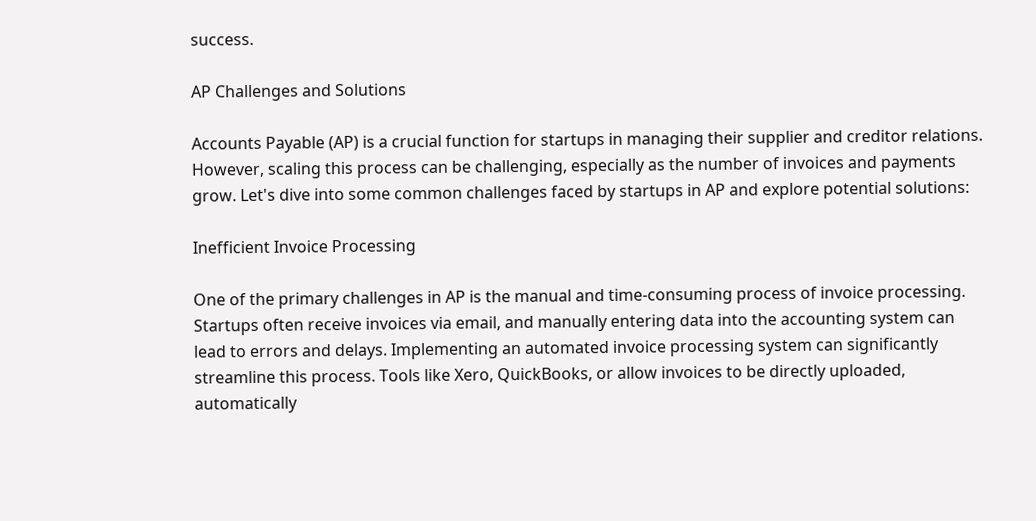success.

AP Challenges and Solutions

Accounts Payable (AP) is a crucial function for startups in managing their supplier and creditor relations. However, scaling this process can be challenging, especially as the number of invoices and payments grow. Let's dive into some common challenges faced by startups in AP and explore potential solutions:

Inefficient Invoice Processing

One of the primary challenges in AP is the manual and time-consuming process of invoice processing. Startups often receive invoices via email, and manually entering data into the accounting system can lead to errors and delays. Implementing an automated invoice processing system can significantly streamline this process. Tools like Xero, QuickBooks, or allow invoices to be directly uploaded, automatically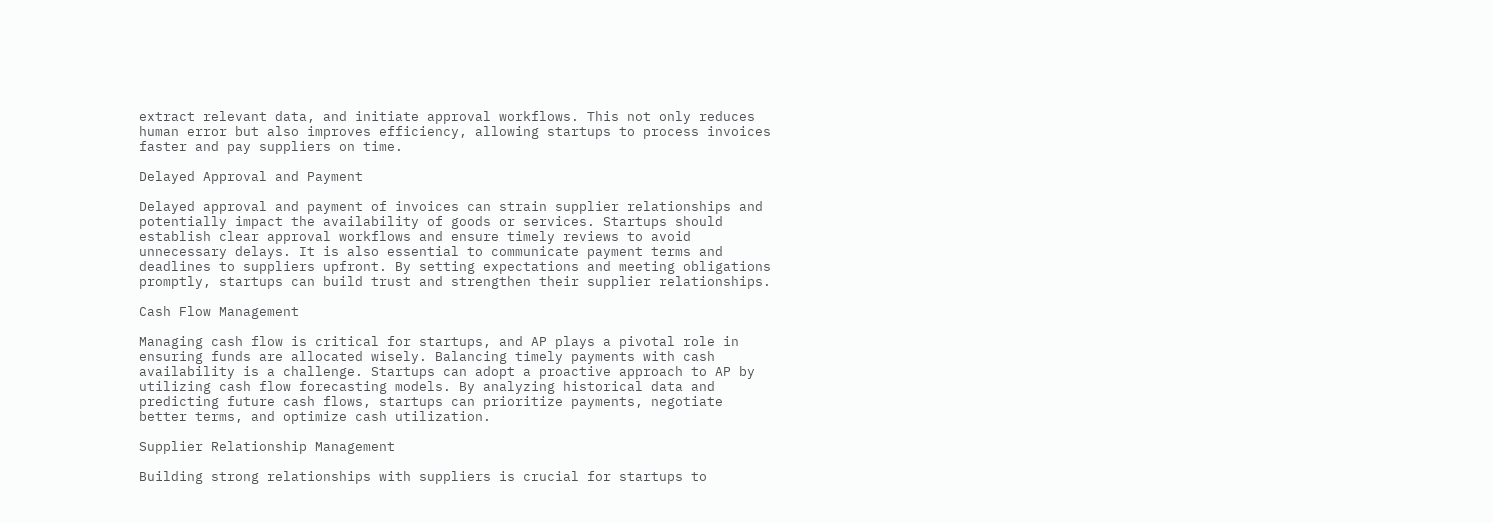extract relevant data, and initiate approval workflows. This not only reduces human error but also improves efficiency, allowing startups to process invoices faster and pay suppliers on time.

Delayed Approval and Payment

Delayed approval and payment of invoices can strain supplier relationships and potentially impact the availability of goods or services. Startups should establish clear approval workflows and ensure timely reviews to avoid unnecessary delays. It is also essential to communicate payment terms and deadlines to suppliers upfront. By setting expectations and meeting obligations promptly, startups can build trust and strengthen their supplier relationships.

Cash Flow Management

Managing cash flow is critical for startups, and AP plays a pivotal role in ensuring funds are allocated wisely. Balancing timely payments with cash availability is a challenge. Startups can adopt a proactive approach to AP by utilizing cash flow forecasting models. By analyzing historical data and predicting future cash flows, startups can prioritize payments, negotiate better terms, and optimize cash utilization.

Supplier Relationship Management

Building strong relationships with suppliers is crucial for startups to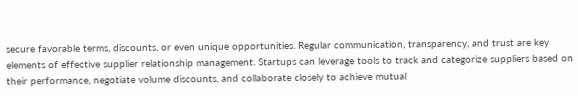secure favorable terms, discounts, or even unique opportunities. Regular communication, transparency, and trust are key elements of effective supplier relationship management. Startups can leverage tools to track and categorize suppliers based on their performance, negotiate volume discounts, and collaborate closely to achieve mutual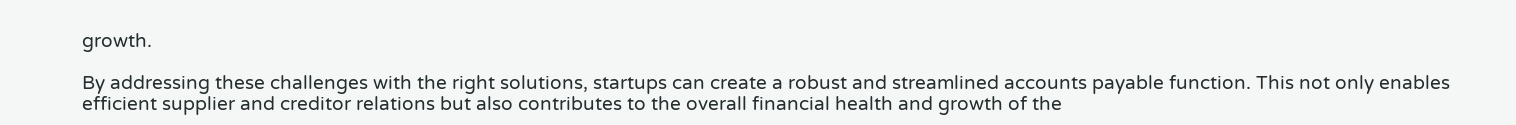growth.

By addressing these challenges with the right solutions, startups can create a robust and streamlined accounts payable function. This not only enables efficient supplier and creditor relations but also contributes to the overall financial health and growth of the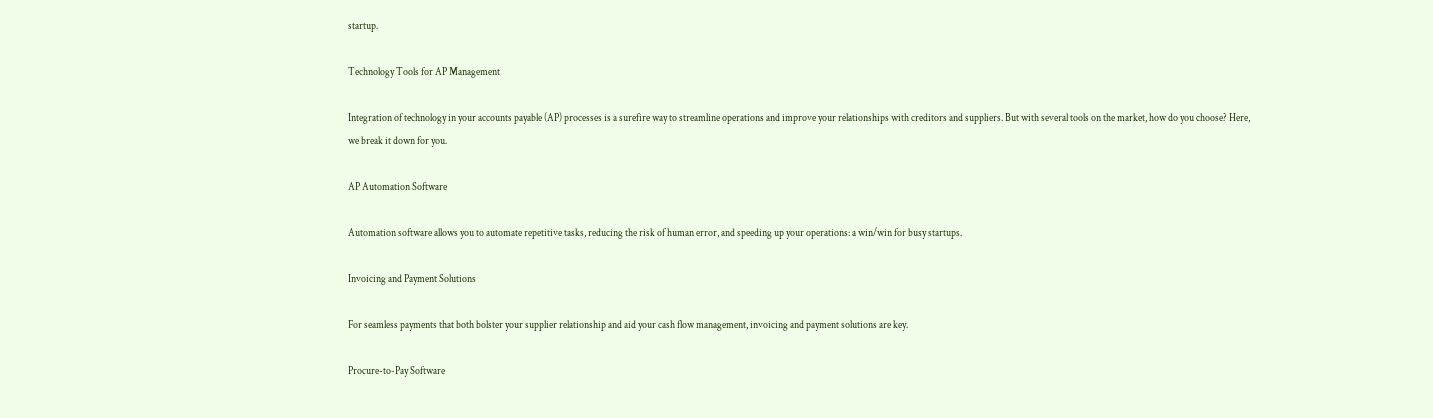startup.

Technology Tools for AP Management

Integration of technology in your accounts payable (AP) processes is a surefire way to streamline operations and improve your relationships with creditors and suppliers. But with several tools on the market, how do you choose? Here, we break it down for you.

AP Automation Software

Automation software allows you to automate repetitive tasks, reducing the risk of human error, and speeding up your operations: a win/win for busy startups.

Invoicing and Payment Solutions

For seamless payments that both bolster your supplier relationship and aid your cash flow management, invoicing and payment solutions are key.

Procure-to-Pay Software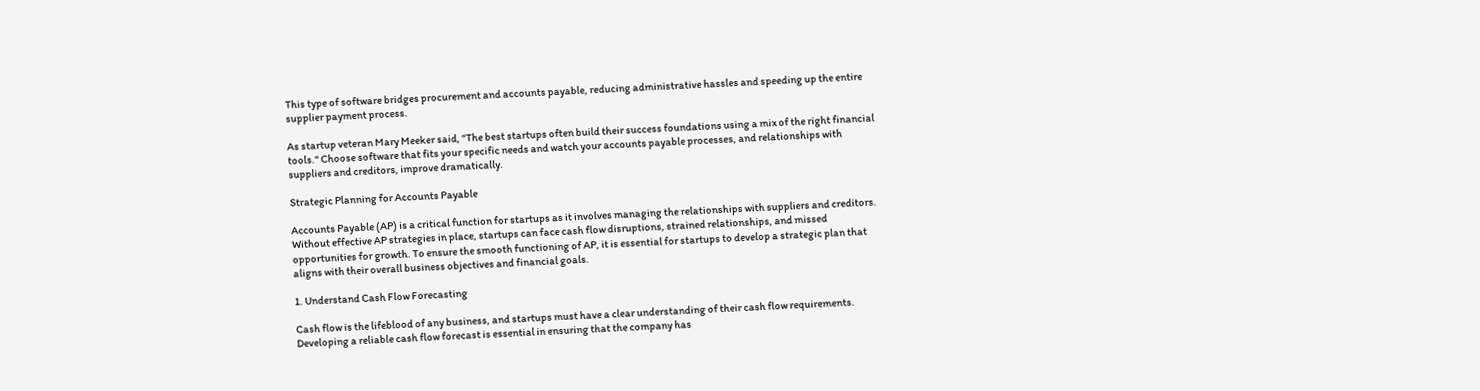This type of software bridges procurement and accounts payable, reducing administrative hassles and speeding up the entire supplier payment process.

As startup veteran Mary Meeker said, "The best startups often build their success foundations using a mix of the right financial tools." Choose software that fits your specific needs and watch your accounts payable processes, and relationships with suppliers and creditors, improve dramatically.

Strategic Planning for Accounts Payable

Accounts Payable (AP) is a critical function for startups as it involves managing the relationships with suppliers and creditors. Without effective AP strategies in place, startups can face cash flow disruptions, strained relationships, and missed opportunities for growth. To ensure the smooth functioning of AP, it is essential for startups to develop a strategic plan that aligns with their overall business objectives and financial goals.

1. Understand Cash Flow Forecasting

Cash flow is the lifeblood of any business, and startups must have a clear understanding of their cash flow requirements. Developing a reliable cash flow forecast is essential in ensuring that the company has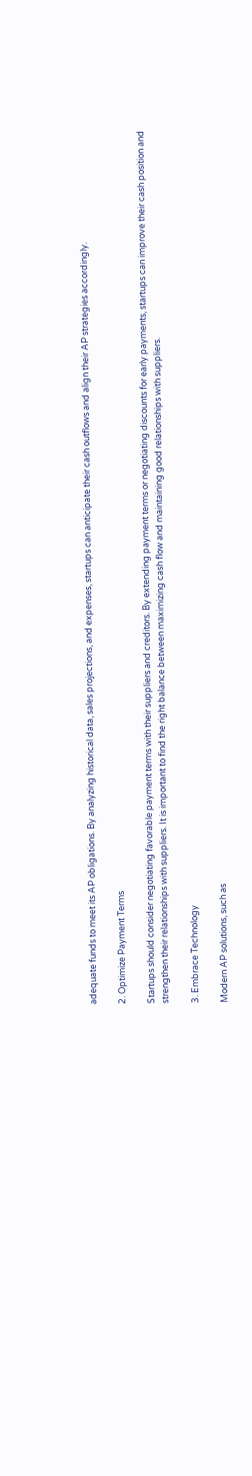adequate funds to meet its AP obligations. By analyzing historical data, sales projections, and expenses, startups can anticipate their cash outflows and align their AP strategies accordingly.

2. Optimize Payment Terms

Startups should consider negotiating favorable payment terms with their suppliers and creditors. By extending payment terms or negotiating discounts for early payments, startups can improve their cash position and strengthen their relationships with suppliers. It is important to find the right balance between maximizing cash flow and maintaining good relationships with suppliers.

3. Embrace Technology

Modern AP solutions, such as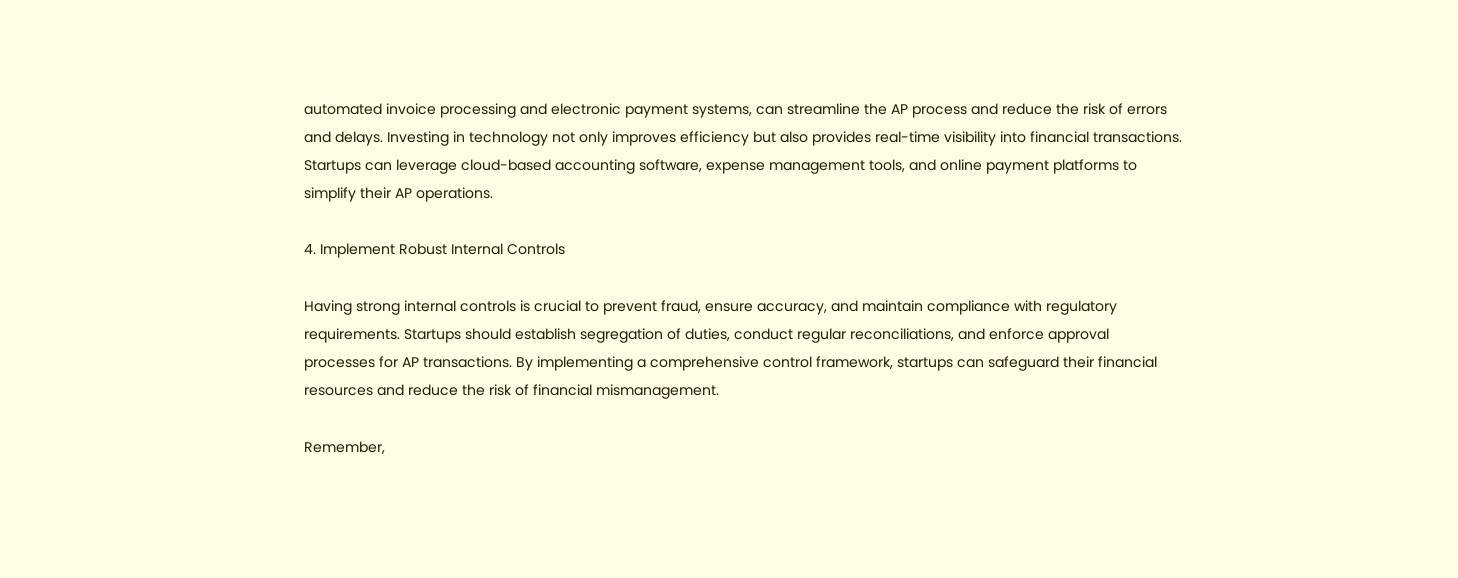automated invoice processing and electronic payment systems, can streamline the AP process and reduce the risk of errors and delays. Investing in technology not only improves efficiency but also provides real-time visibility into financial transactions. Startups can leverage cloud-based accounting software, expense management tools, and online payment platforms to simplify their AP operations.

4. Implement Robust Internal Controls

Having strong internal controls is crucial to prevent fraud, ensure accuracy, and maintain compliance with regulatory requirements. Startups should establish segregation of duties, conduct regular reconciliations, and enforce approval processes for AP transactions. By implementing a comprehensive control framework, startups can safeguard their financial resources and reduce the risk of financial mismanagement.

Remember,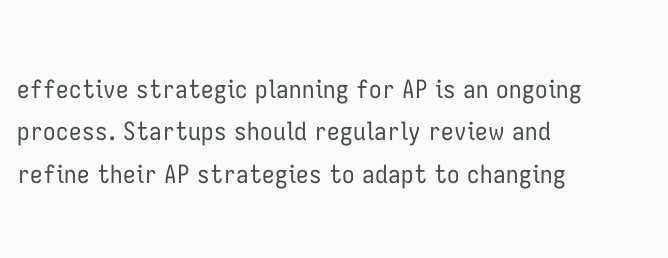effective strategic planning for AP is an ongoing process. Startups should regularly review and refine their AP strategies to adapt to changing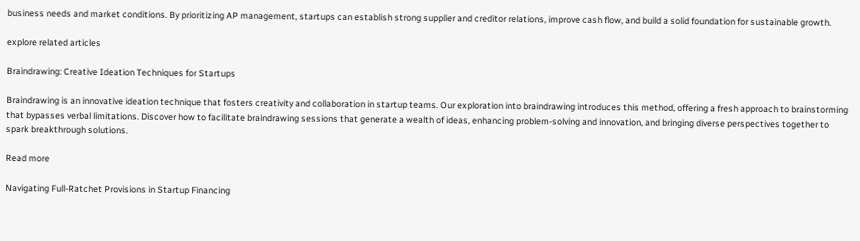business needs and market conditions. By prioritizing AP management, startups can establish strong supplier and creditor relations, improve cash flow, and build a solid foundation for sustainable growth.

explore related articles

Braindrawing: Creative Ideation Techniques for Startups

Braindrawing is an innovative ideation technique that fosters creativity and collaboration in startup teams. Our exploration into braindrawing introduces this method, offering a fresh approach to brainstorming that bypasses verbal limitations. Discover how to facilitate braindrawing sessions that generate a wealth of ideas, enhancing problem-solving and innovation, and bringing diverse perspectives together to spark breakthrough solutions.

Read more

Navigating Full-Ratchet Provisions in Startup Financing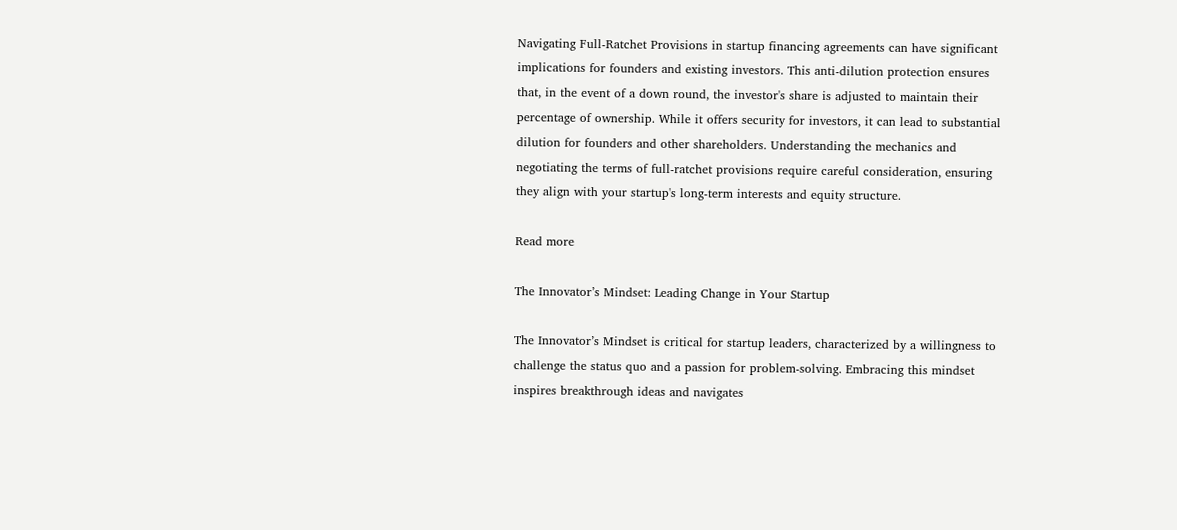Navigating Full-Ratchet Provisions in startup financing agreements can have significant implications for founders and existing investors. This anti-dilution protection ensures that, in the event of a down round, the investor's share is adjusted to maintain their percentage of ownership. While it offers security for investors, it can lead to substantial dilution for founders and other shareholders. Understanding the mechanics and negotiating the terms of full-ratchet provisions require careful consideration, ensuring they align with your startup's long-term interests and equity structure.

Read more

The Innovator’s Mindset: Leading Change in Your Startup

The Innovator’s Mindset is critical for startup leaders, characterized by a willingness to challenge the status quo and a passion for problem-solving. Embracing this mindset inspires breakthrough ideas and navigates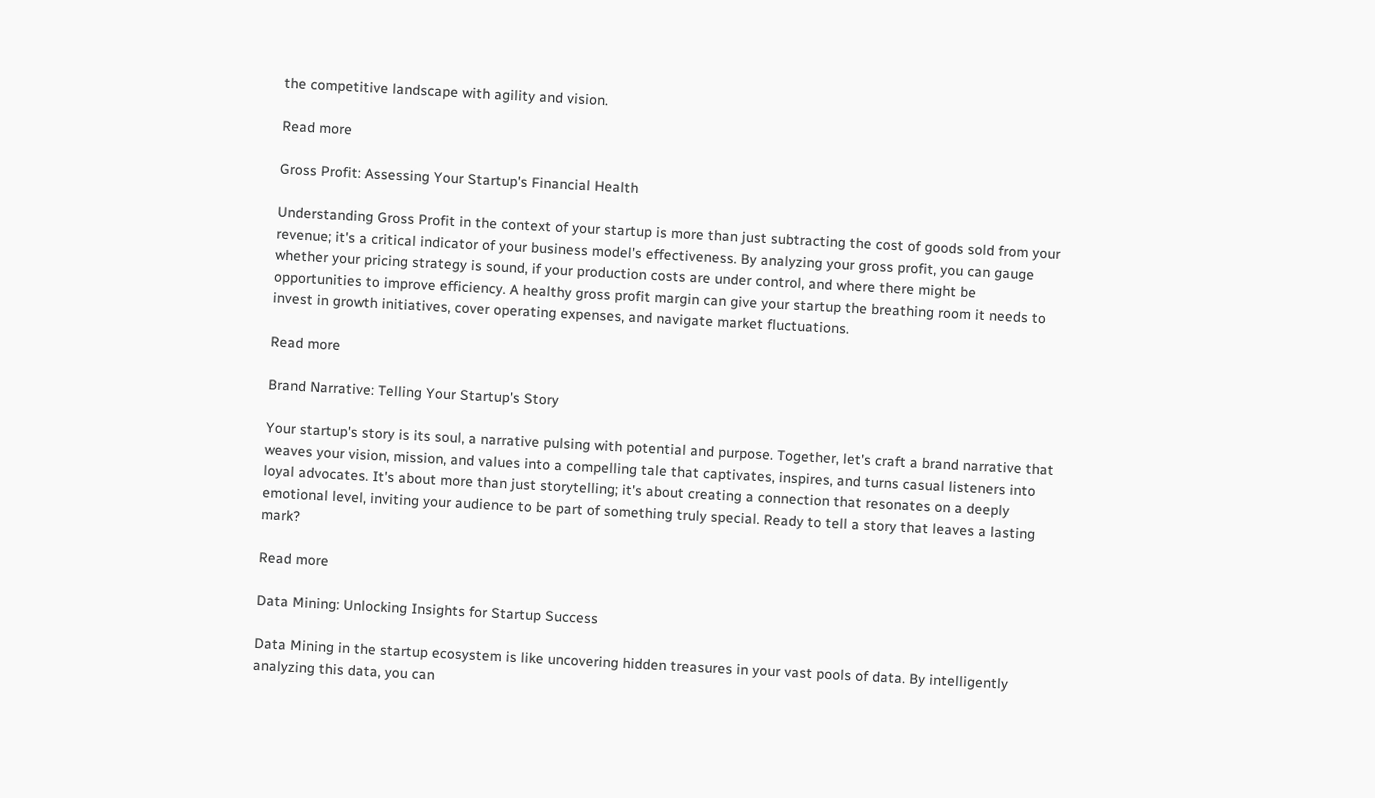the competitive landscape with agility and vision.

Read more

Gross Profit: Assessing Your Startup's Financial Health

Understanding Gross Profit in the context of your startup is more than just subtracting the cost of goods sold from your revenue; it's a critical indicator of your business model's effectiveness. By analyzing your gross profit, you can gauge whether your pricing strategy is sound, if your production costs are under control, and where there might be opportunities to improve efficiency. A healthy gross profit margin can give your startup the breathing room it needs to invest in growth initiatives, cover operating expenses, and navigate market fluctuations.

Read more

Brand Narrative: Telling Your Startup's Story

Your startup's story is its soul, a narrative pulsing with potential and purpose. Together, let's craft a brand narrative that weaves your vision, mission, and values into a compelling tale that captivates, inspires, and turns casual listeners into loyal advocates. It's about more than just storytelling; it's about creating a connection that resonates on a deeply emotional level, inviting your audience to be part of something truly special. Ready to tell a story that leaves a lasting mark?

Read more

Data Mining: Unlocking Insights for Startup Success

Data Mining in the startup ecosystem is like uncovering hidden treasures in your vast pools of data. By intelligently analyzing this data, you can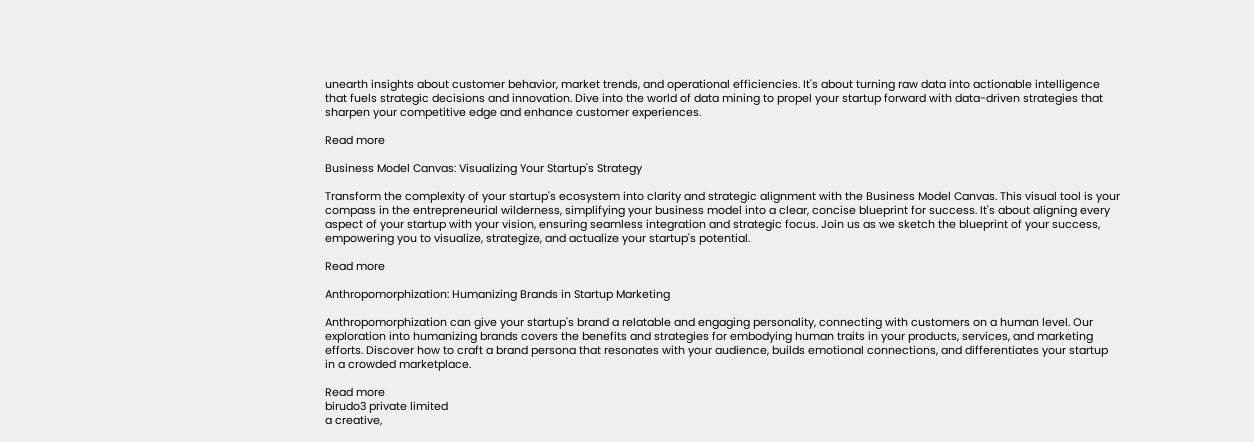unearth insights about customer behavior, market trends, and operational efficiencies. It's about turning raw data into actionable intelligence that fuels strategic decisions and innovation. Dive into the world of data mining to propel your startup forward with data-driven strategies that sharpen your competitive edge and enhance customer experiences.

Read more

Business Model Canvas: Visualizing Your Startup's Strategy

Transform the complexity of your startup's ecosystem into clarity and strategic alignment with the Business Model Canvas. This visual tool is your compass in the entrepreneurial wilderness, simplifying your business model into a clear, concise blueprint for success. It's about aligning every aspect of your startup with your vision, ensuring seamless integration and strategic focus. Join us as we sketch the blueprint of your success, empowering you to visualize, strategize, and actualize your startup's potential.

Read more

Anthropomorphization: Humanizing Brands in Startup Marketing

Anthropomorphization can give your startup's brand a relatable and engaging personality, connecting with customers on a human level. Our exploration into humanizing brands covers the benefits and strategies for embodying human traits in your products, services, and marketing efforts. Discover how to craft a brand persona that resonates with your audience, builds emotional connections, and differentiates your startup in a crowded marketplace.

Read more
birudo3 private limited
a creative,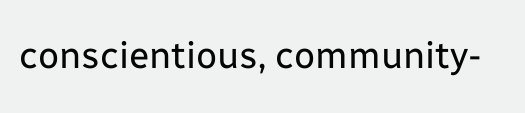conscientious, community-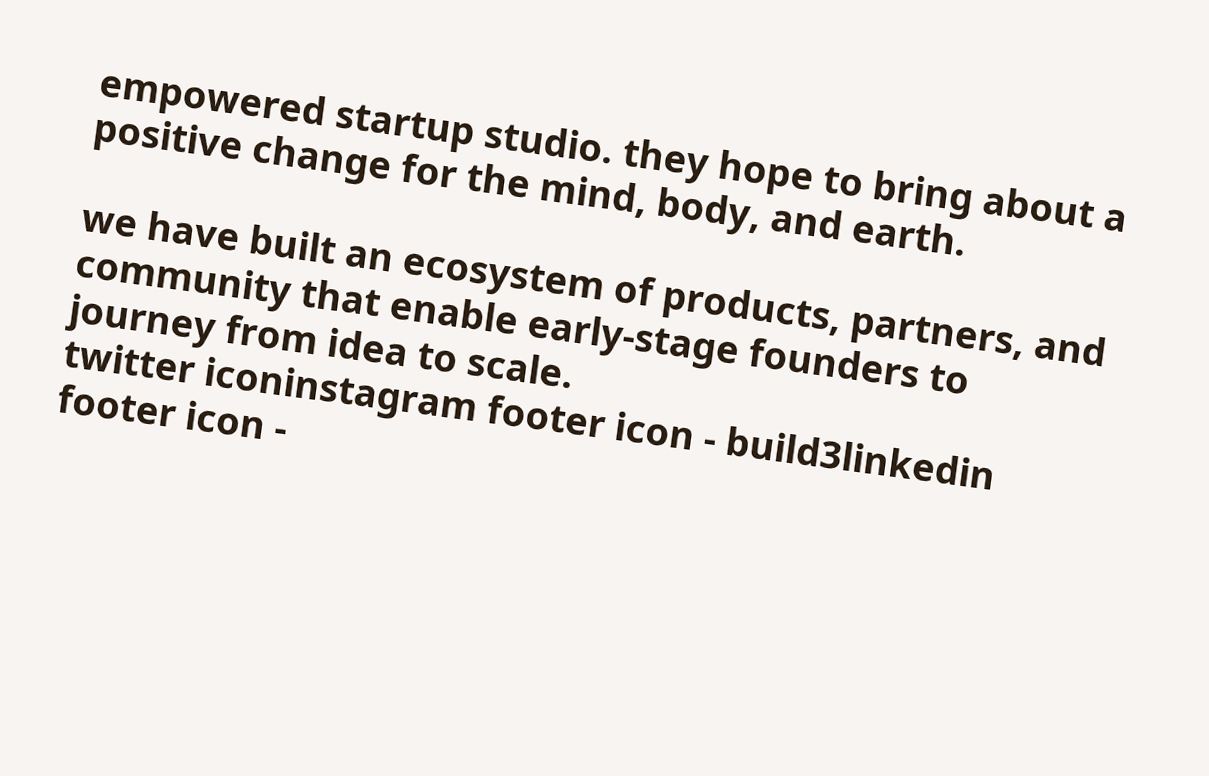empowered startup studio. they hope to bring about a positive change for the mind, body, and earth.

we have built an ecosystem of products, partners, and community that enable early-stage founders to journey from idea to scale.
twitter iconinstagram footer icon - build3linkedin footer icon -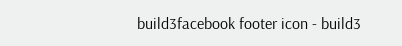build3facebook footer icon - build3